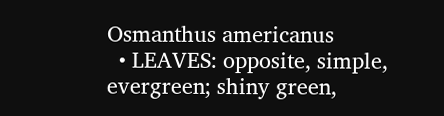Osmanthus americanus
  • LEAVES: opposite, simple, evergreen; shiny green,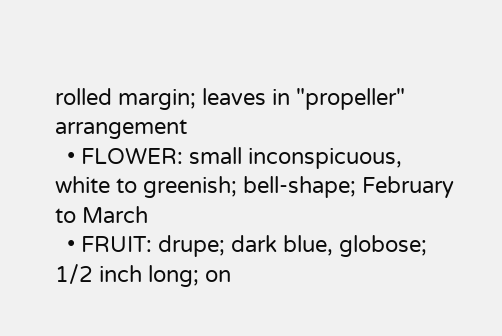rolled margin; leaves in "propeller" arrangement
  • FLOWER: small inconspicuous, white to greenish; bell-shape; February to March
  • FRUIT: drupe; dark blue, globose; 1/2 inch long; on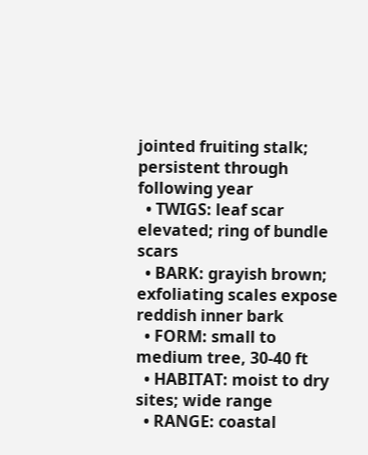jointed fruiting stalk; persistent through following year
  • TWIGS: leaf scar elevated; ring of bundle scars
  • BARK: grayish brown; exfoliating scales expose reddish inner bark
  • FORM: small to medium tree, 30-40 ft
  • HABITAT: moist to dry sites; wide range
  • RANGE: coastal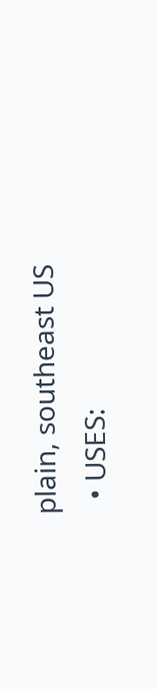plain, southeast US
  • USES: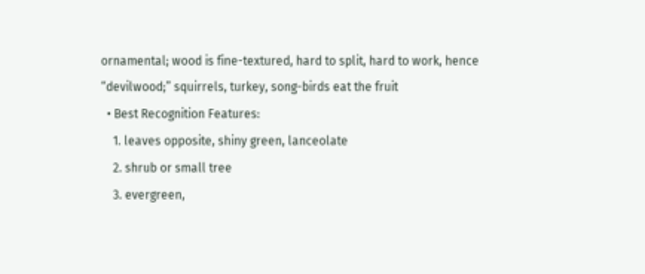ornamental; wood is fine-textured, hard to split, hard to work, hence “devilwood;” squirrels, turkey, song-birds eat the fruit
  • Best Recognition Features:
    1. leaves opposite, shiny green, lanceolate
    2. shrub or small tree
    3. evergreen,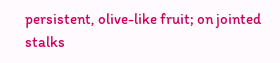persistent, olive-like fruit; on jointed stalks